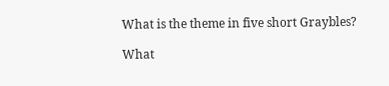What is the theme in five short Graybles?

What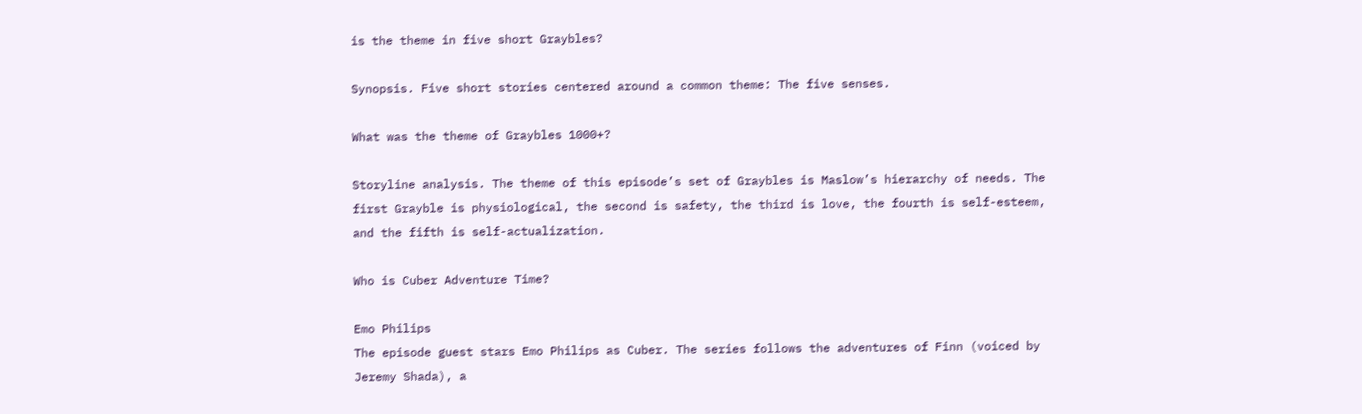is the theme in five short Graybles?

Synopsis. Five short stories centered around a common theme: The five senses.

What was the theme of Graybles 1000+?

Storyline analysis. The theme of this episode’s set of Graybles is Maslow’s hierarchy of needs. The first Grayble is physiological, the second is safety, the third is love, the fourth is self-esteem, and the fifth is self-actualization.

Who is Cuber Adventure Time?

Emo Philips
The episode guest stars Emo Philips as Cuber. The series follows the adventures of Finn (voiced by Jeremy Shada), a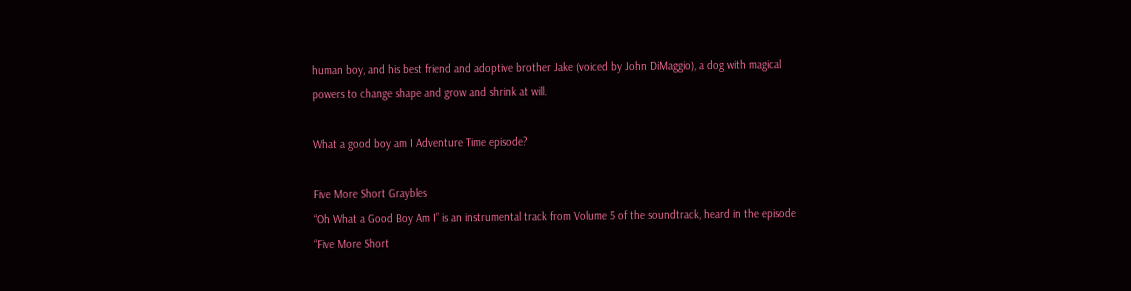human boy, and his best friend and adoptive brother Jake (voiced by John DiMaggio), a dog with magical powers to change shape and grow and shrink at will.

What a good boy am I Adventure Time episode?

Five More Short Graybles
“Oh What a Good Boy Am I” is an instrumental track from Volume 5 of the soundtrack, heard in the episode “Five More Short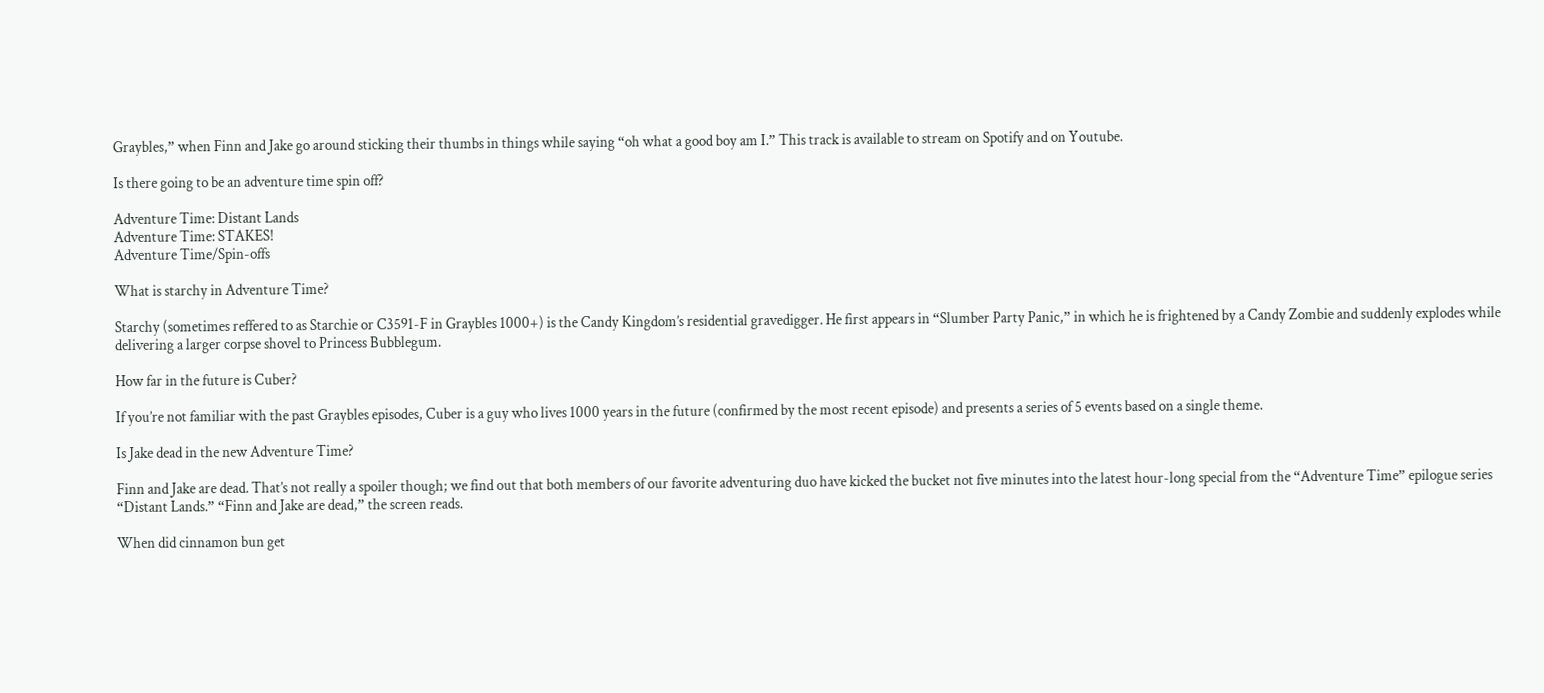Graybles,” when Finn and Jake go around sticking their thumbs in things while saying “oh what a good boy am I.” This track is available to stream on Spotify and on Youtube.

Is there going to be an adventure time spin off?

Adventure Time: Distant Lands
Adventure Time: STAKES!
Adventure Time/Spin-offs

What is starchy in Adventure Time?

Starchy (sometimes reffered to as Starchie or C3591-F in Graybles 1000+) is the Candy Kingdom’s residential gravedigger. He first appears in “Slumber Party Panic,” in which he is frightened by a Candy Zombie and suddenly explodes while delivering a larger corpse shovel to Princess Bubblegum.

How far in the future is Cuber?

If you’re not familiar with the past Graybles episodes, Cuber is a guy who lives 1000 years in the future (confirmed by the most recent episode) and presents a series of 5 events based on a single theme.

Is Jake dead in the new Adventure Time?

Finn and Jake are dead. That’s not really a spoiler though; we find out that both members of our favorite adventuring duo have kicked the bucket not five minutes into the latest hour-long special from the “Adventure Time” epilogue series “Distant Lands.” “Finn and Jake are dead,” the screen reads.

When did cinnamon bun get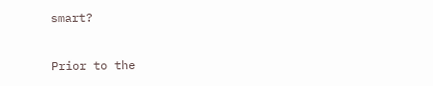smart?

Prior to the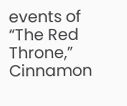events of “The Red Throne,” Cinnamon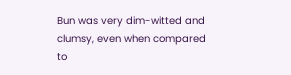Bun was very dim-witted and clumsy, even when compared to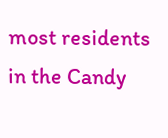most residents in the Candy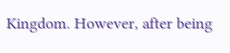Kingdom. However, after being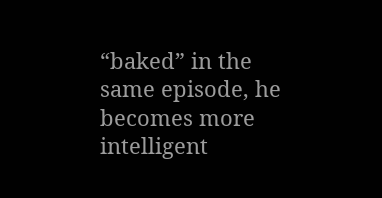“baked” in the same episode, he becomes more intelligent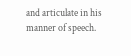and articulate in his manner of speech.